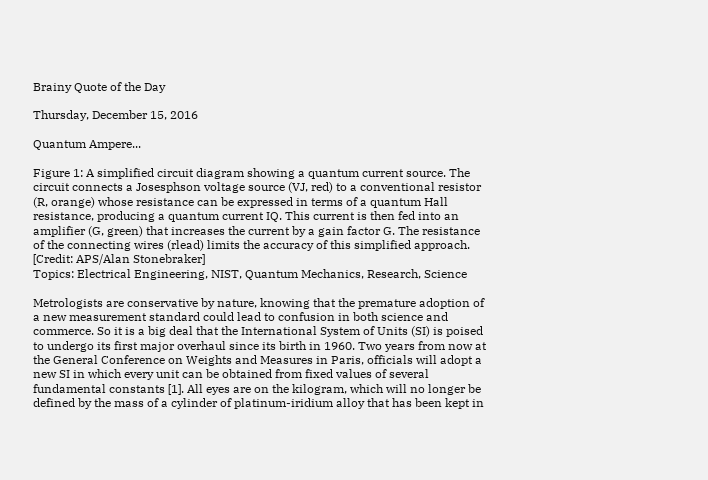Brainy Quote of the Day

Thursday, December 15, 2016

Quantum Ampere...

Figure 1: A simplified circuit diagram showing a quantum current source. The circuit connects a Josesphson voltage source (VJ, red) to a conventional resistor (R, orange) whose resistance can be expressed in terms of a quantum Hall resistance, producing a quantum current IQ. This current is then fed into an amplifier (G, green) that increases the current by a gain factor G. The resistance of the connecting wires (rlead) limits the accuracy of this simplified approach. [Credit: APS/Alan Stonebraker]
Topics: Electrical Engineering, NIST, Quantum Mechanics, Research, Science

Metrologists are conservative by nature, knowing that the premature adoption of a new measurement standard could lead to confusion in both science and commerce. So it is a big deal that the International System of Units (SI) is poised to undergo its first major overhaul since its birth in 1960. Two years from now at the General Conference on Weights and Measures in Paris, officials will adopt a new SI in which every unit can be obtained from fixed values of several fundamental constants [1]. All eyes are on the kilogram, which will no longer be defined by the mass of a cylinder of platinum-iridium alloy that has been kept in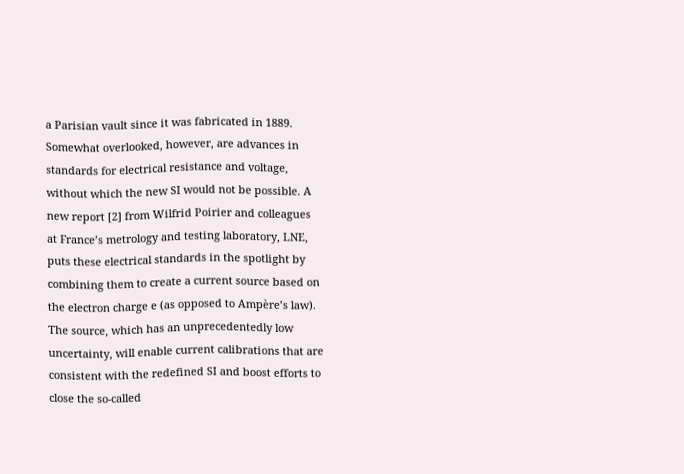a Parisian vault since it was fabricated in 1889. Somewhat overlooked, however, are advances in standards for electrical resistance and voltage, without which the new SI would not be possible. A new report [2] from Wilfrid Poirier and colleagues at France’s metrology and testing laboratory, LNE, puts these electrical standards in the spotlight by combining them to create a current source based on the electron charge e (as opposed to Ampère’s law). The source, which has an unprecedentedly low uncertainty, will enable current calibrations that are consistent with the redefined SI and boost efforts to close the so-called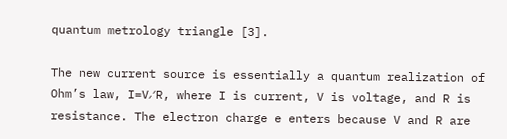quantum metrology triangle [3].

The new current source is essentially a quantum realization of Ohm’s law, I=V∕R, where I is current, V is voltage, and R is resistance. The electron charge e enters because V and R are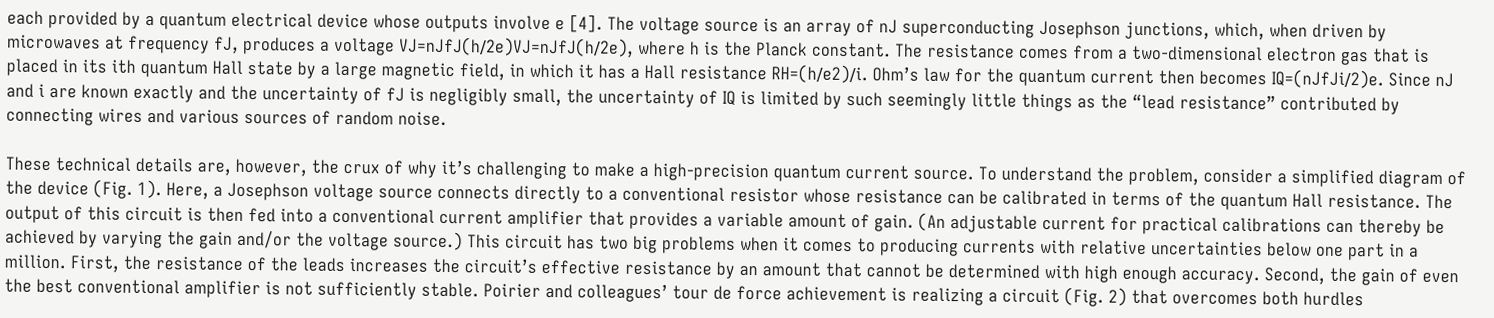each provided by a quantum electrical device whose outputs involve e [4]. The voltage source is an array of nJ superconducting Josephson junctions, which, when driven by microwaves at frequency fJ, produces a voltage VJ=nJfJ(h∕2e)VJ=nJfJ(h∕2e), where h is the Planck constant. The resistance comes from a two-dimensional electron gas that is placed in its ith quantum Hall state by a large magnetic field, in which it has a Hall resistance RH=(h∕e2)∕i. Ohm’s law for the quantum current then becomes IQ=(nJfJi∕2)e. Since nJ and i are known exactly and the uncertainty of fJ is negligibly small, the uncertainty of IQ is limited by such seemingly little things as the “lead resistance” contributed by connecting wires and various sources of random noise.

These technical details are, however, the crux of why it’s challenging to make a high-precision quantum current source. To understand the problem, consider a simplified diagram of the device (Fig. 1). Here, a Josephson voltage source connects directly to a conventional resistor whose resistance can be calibrated in terms of the quantum Hall resistance. The output of this circuit is then fed into a conventional current amplifier that provides a variable amount of gain. (An adjustable current for practical calibrations can thereby be achieved by varying the gain and/or the voltage source.) This circuit has two big problems when it comes to producing currents with relative uncertainties below one part in a million. First, the resistance of the leads increases the circuit’s effective resistance by an amount that cannot be determined with high enough accuracy. Second, the gain of even the best conventional amplifier is not sufficiently stable. Poirier and colleagues’ tour de force achievement is realizing a circuit (Fig. 2) that overcomes both hurdles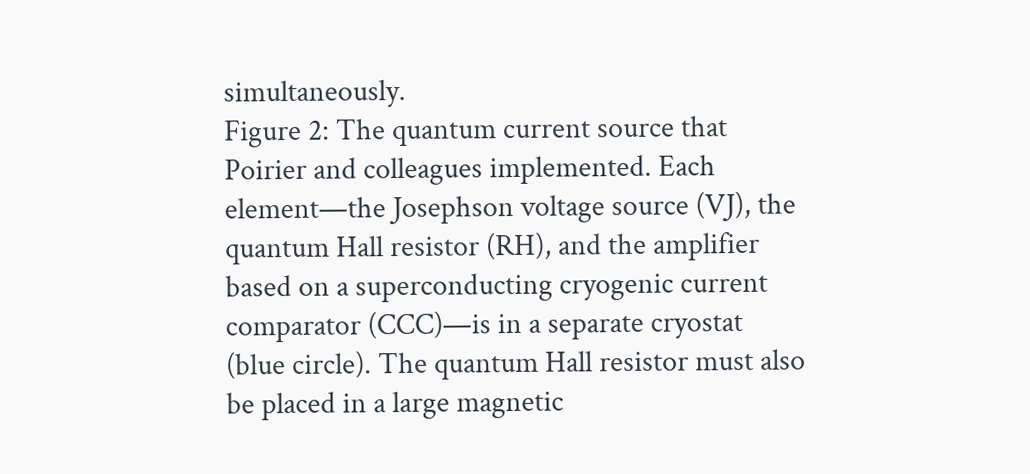simultaneously.
Figure 2: The quantum current source that Poirier and colleagues implemented. Each element—the Josephson voltage source (VJ), the quantum Hall resistor (RH), and the amplifier based on a superconducting cryogenic current comparator (CCC)—is in a separate cryostat (blue circle). The quantum Hall resistor must also be placed in a large magnetic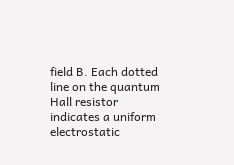field B. Each dotted line on the quantum Hall resistor indicates a uniform electrostatic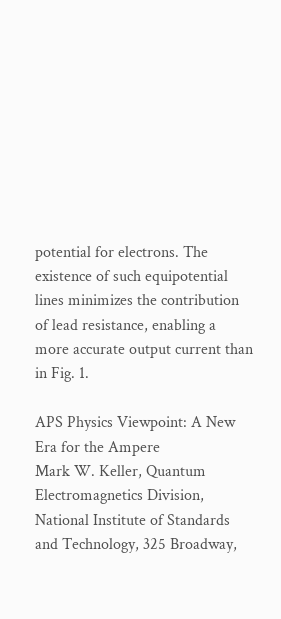potential for electrons. The existence of such equipotential lines minimizes the contribution of lead resistance, enabling a more accurate output current than in Fig. 1.

APS Physics Viewpoint: A New Era for the Ampere
Mark W. Keller, Quantum Electromagnetics Division, National Institute of Standards and Technology, 325 Broadway,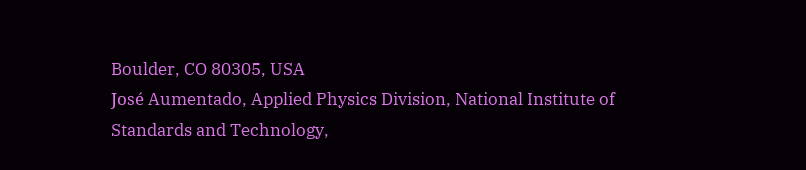Boulder, CO 80305, USA
José Aumentado, Applied Physics Division, National Institute of Standards and Technology,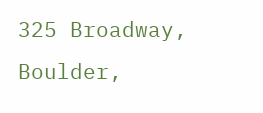325 Broadway, Boulder,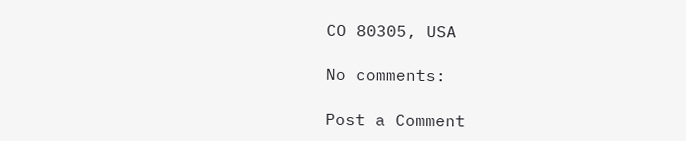CO 80305, USA

No comments:

Post a Comment